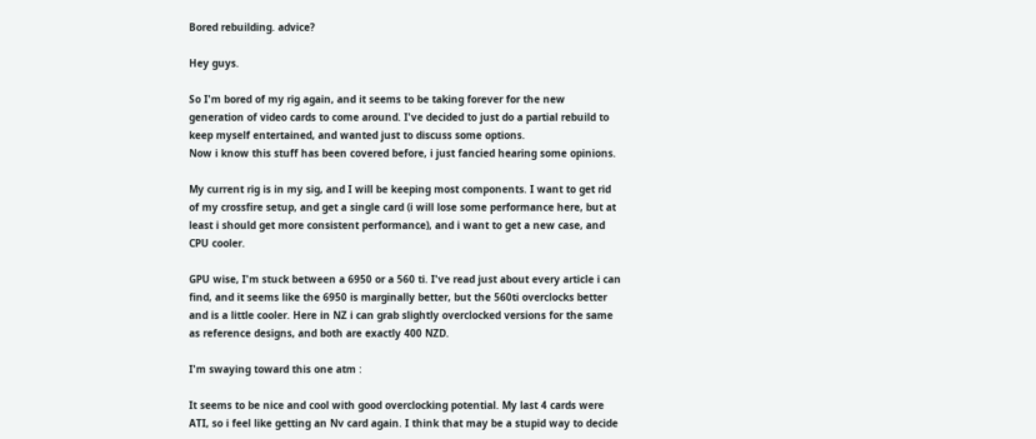Bored rebuilding. advice?

Hey guys.

So I'm bored of my rig again, and it seems to be taking forever for the new generation of video cards to come around. I've decided to just do a partial rebuild to keep myself entertained, and wanted just to discuss some options.
Now i know this stuff has been covered before, i just fancied hearing some opinions.

My current rig is in my sig, and I will be keeping most components. I want to get rid of my crossfire setup, and get a single card (i will lose some performance here, but at least i should get more consistent performance), and i want to get a new case, and CPU cooler.

GPU wise, I'm stuck between a 6950 or a 560 ti. I've read just about every article i can find, and it seems like the 6950 is marginally better, but the 560ti overclocks better and is a little cooler. Here in NZ i can grab slightly overclocked versions for the same as reference designs, and both are exactly 400 NZD.

I'm swaying toward this one atm :

It seems to be nice and cool with good overclocking potential. My last 4 cards were ATI, so i feel like getting an Nv card again. I think that may be a stupid way to decide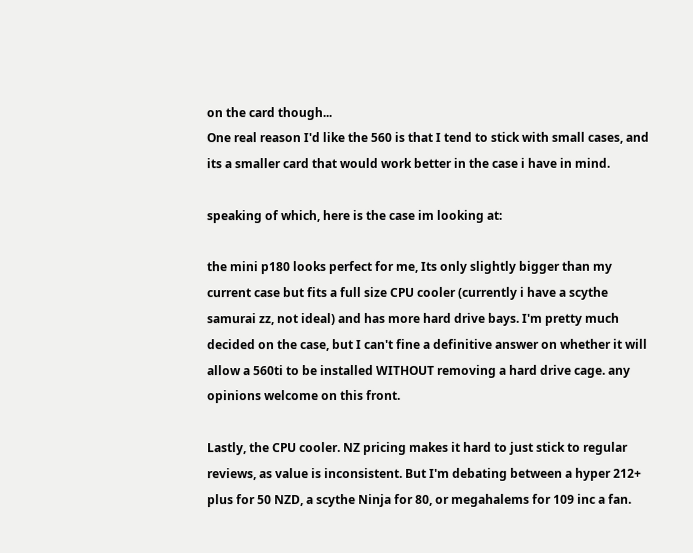on the card though...
One real reason I'd like the 560 is that I tend to stick with small cases, and its a smaller card that would work better in the case i have in mind.

speaking of which, here is the case im looking at:

the mini p180 looks perfect for me, Its only slightly bigger than my current case but fits a full size CPU cooler (currently i have a scythe samurai zz, not ideal) and has more hard drive bays. I'm pretty much decided on the case, but I can't fine a definitive answer on whether it will allow a 560ti to be installed WITHOUT removing a hard drive cage. any opinions welcome on this front.

Lastly, the CPU cooler. NZ pricing makes it hard to just stick to regular reviews, as value is inconsistent. But I'm debating between a hyper 212+ plus for 50 NZD, a scythe Ninja for 80, or megahalems for 109 inc a fan.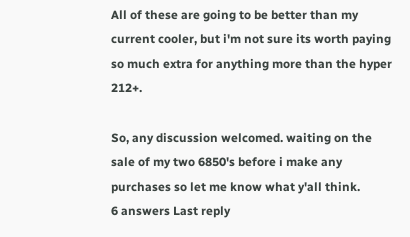All of these are going to be better than my current cooler, but i'm not sure its worth paying so much extra for anything more than the hyper 212+.

So, any discussion welcomed. waiting on the sale of my two 6850's before i make any purchases so let me know what y'all think.
6 answers Last reply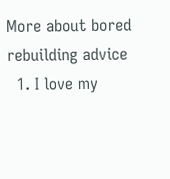More about bored rebuilding advice
  1. I love my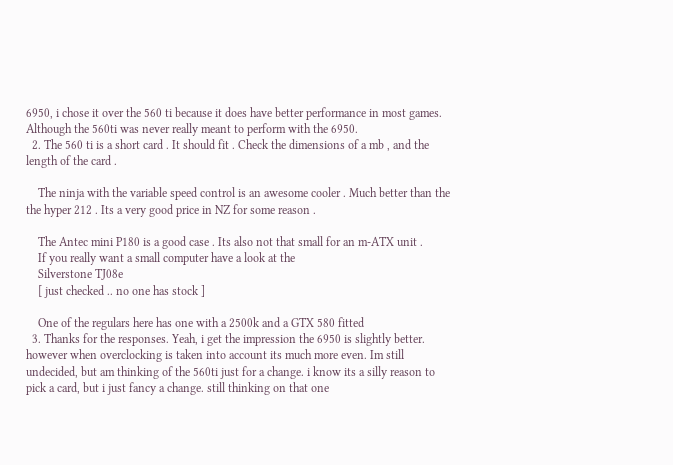6950, i chose it over the 560 ti because it does have better performance in most games. Although the 560ti was never really meant to perform with the 6950.
  2. The 560 ti is a short card . It should fit . Check the dimensions of a mb , and the length of the card .

    The ninja with the variable speed control is an awesome cooler . Much better than the the hyper 212 . Its a very good price in NZ for some reason .

    The Antec mini P180 is a good case . Its also not that small for an m-ATX unit .
    If you really want a small computer have a look at the
    Silverstone TJ08e
    [ just checked .. no one has stock ]

    One of the regulars here has one with a 2500k and a GTX 580 fitted
  3. Thanks for the responses. Yeah, i get the impression the 6950 is slightly better. however when overclocking is taken into account its much more even. Im still undecided, but am thinking of the 560ti just for a change. i know its a silly reason to pick a card, but i just fancy a change. still thinking on that one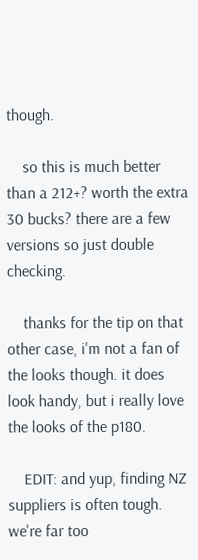though.

    so this is much better than a 212+? worth the extra 30 bucks? there are a few versions so just double checking.

    thanks for the tip on that other case, i'm not a fan of the looks though. it does look handy, but i really love the looks of the p180.

    EDIT: and yup, finding NZ suppliers is often tough. we're far too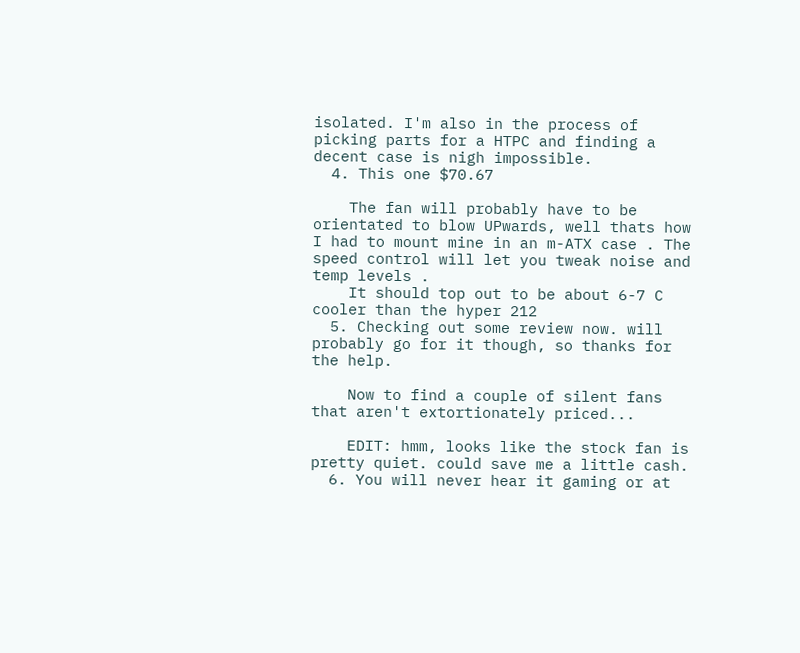isolated. I'm also in the process of picking parts for a HTPC and finding a decent case is nigh impossible.
  4. This one $70.67

    The fan will probably have to be orientated to blow UPwards, well thats how I had to mount mine in an m-ATX case . The speed control will let you tweak noise and temp levels .
    It should top out to be about 6-7 C cooler than the hyper 212
  5. Checking out some review now. will probably go for it though, so thanks for the help.

    Now to find a couple of silent fans that aren't extortionately priced...

    EDIT: hmm, looks like the stock fan is pretty quiet. could save me a little cash.
  6. You will never hear it gaming or at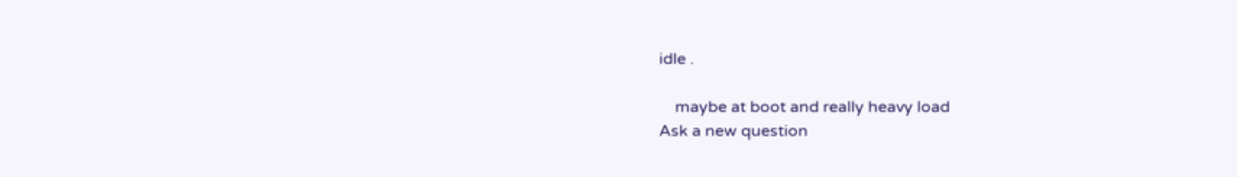idle .

    maybe at boot and really heavy load
Ask a new question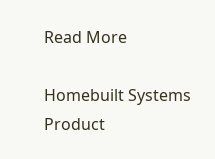Read More

Homebuilt Systems Product